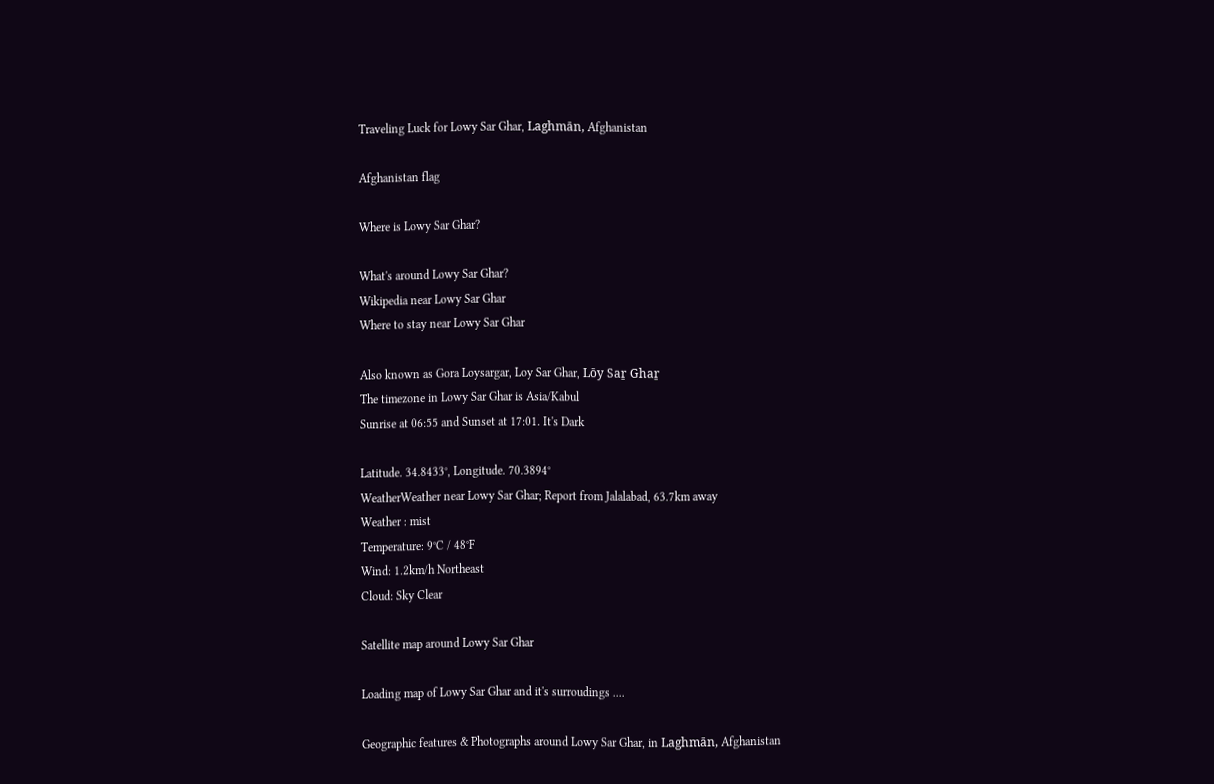Traveling Luck for Lowy Sar Ghar, Laghmān, Afghanistan

Afghanistan flag

Where is Lowy Sar Ghar?

What's around Lowy Sar Ghar?
Wikipedia near Lowy Sar Ghar
Where to stay near Lowy Sar Ghar

Also known as Gora Loysargar, Loy Sar Ghar, Lōy Saṟ Ghaṟ
The timezone in Lowy Sar Ghar is Asia/Kabul
Sunrise at 06:55 and Sunset at 17:01. It's Dark

Latitude. 34.8433°, Longitude. 70.3894°
WeatherWeather near Lowy Sar Ghar; Report from Jalalabad, 63.7km away
Weather : mist
Temperature: 9°C / 48°F
Wind: 1.2km/h Northeast
Cloud: Sky Clear

Satellite map around Lowy Sar Ghar

Loading map of Lowy Sar Ghar and it's surroudings ....

Geographic features & Photographs around Lowy Sar Ghar, in Laghmān, Afghanistan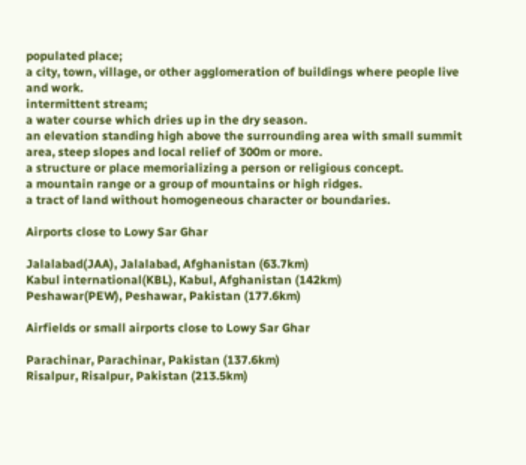populated place;
a city, town, village, or other agglomeration of buildings where people live and work.
intermittent stream;
a water course which dries up in the dry season.
an elevation standing high above the surrounding area with small summit area, steep slopes and local relief of 300m or more.
a structure or place memorializing a person or religious concept.
a mountain range or a group of mountains or high ridges.
a tract of land without homogeneous character or boundaries.

Airports close to Lowy Sar Ghar

Jalalabad(JAA), Jalalabad, Afghanistan (63.7km)
Kabul international(KBL), Kabul, Afghanistan (142km)
Peshawar(PEW), Peshawar, Pakistan (177.6km)

Airfields or small airports close to Lowy Sar Ghar

Parachinar, Parachinar, Pakistan (137.6km)
Risalpur, Risalpur, Pakistan (213.5km)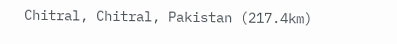Chitral, Chitral, Pakistan (217.4km)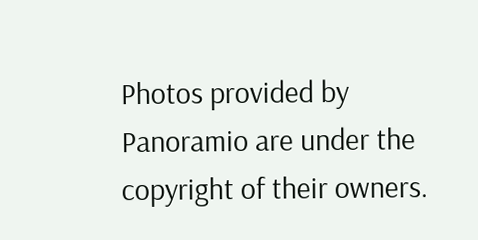Photos provided by Panoramio are under the copyright of their owners.